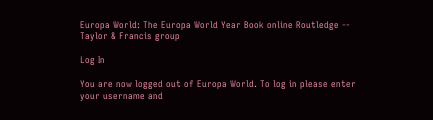Europa World: The Europa World Year Book online Routledge -- Taylor & Francis group

Log In

You are now logged out of Europa World. To log in please enter your username and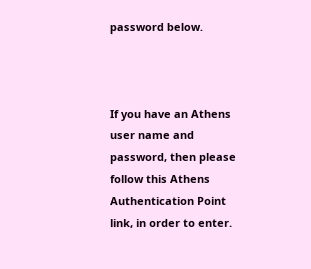password below.



If you have an Athens user name and password, then please follow this Athens Authentication Point link, in order to enter.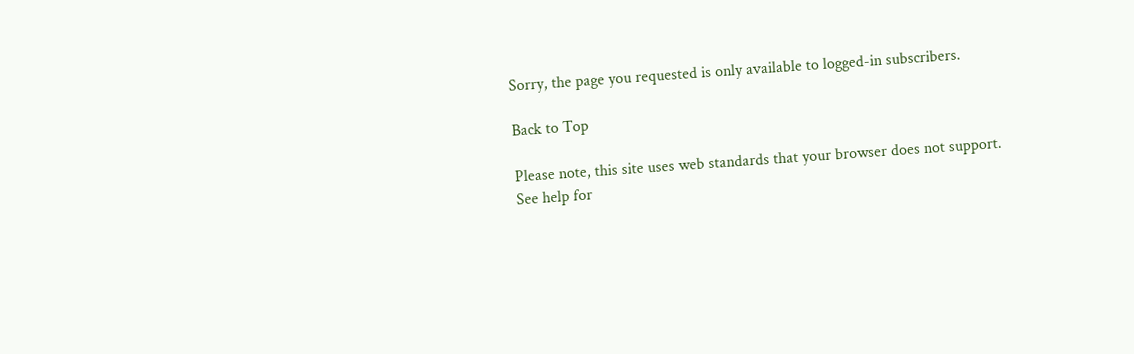Sorry, the page you requested is only available to logged-in subscribers.

Back to Top

Please note, this site uses web standards that your browser does not support.
See help for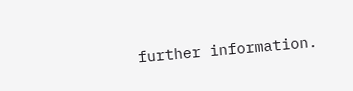further information.